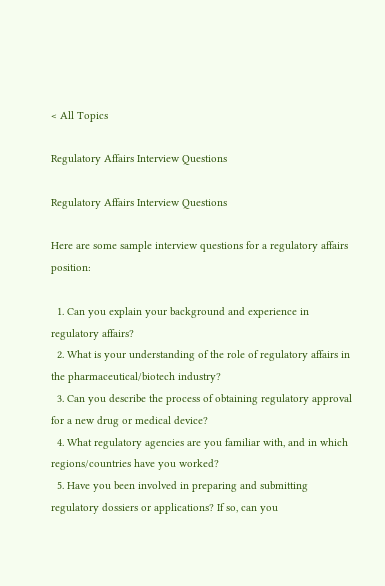< All Topics

Regulatory Affairs Interview Questions

Regulatory Affairs Interview Questions

Here are some sample interview questions for a regulatory affairs position:

  1. Can you explain your background and experience in regulatory affairs?
  2. What is your understanding of the role of regulatory affairs in the pharmaceutical/biotech industry?
  3. Can you describe the process of obtaining regulatory approval for a new drug or medical device?
  4. What regulatory agencies are you familiar with, and in which regions/countries have you worked?
  5. Have you been involved in preparing and submitting regulatory dossiers or applications? If so, can you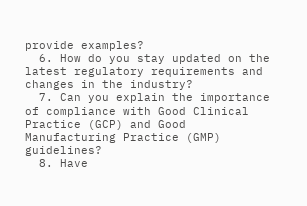provide examples?
  6. How do you stay updated on the latest regulatory requirements and changes in the industry?
  7. Can you explain the importance of compliance with Good Clinical Practice (GCP) and Good Manufacturing Practice (GMP) guidelines?
  8. Have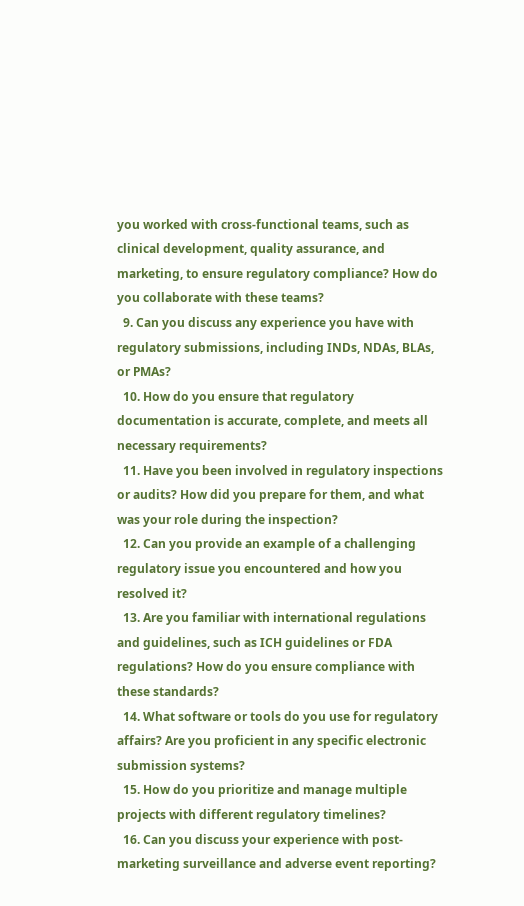you worked with cross-functional teams, such as clinical development, quality assurance, and marketing, to ensure regulatory compliance? How do you collaborate with these teams?
  9. Can you discuss any experience you have with regulatory submissions, including INDs, NDAs, BLAs, or PMAs?
  10. How do you ensure that regulatory documentation is accurate, complete, and meets all necessary requirements?
  11. Have you been involved in regulatory inspections or audits? How did you prepare for them, and what was your role during the inspection?
  12. Can you provide an example of a challenging regulatory issue you encountered and how you resolved it?
  13. Are you familiar with international regulations and guidelines, such as ICH guidelines or FDA regulations? How do you ensure compliance with these standards?
  14. What software or tools do you use for regulatory affairs? Are you proficient in any specific electronic submission systems?
  15. How do you prioritize and manage multiple projects with different regulatory timelines?
  16. Can you discuss your experience with post-marketing surveillance and adverse event reporting?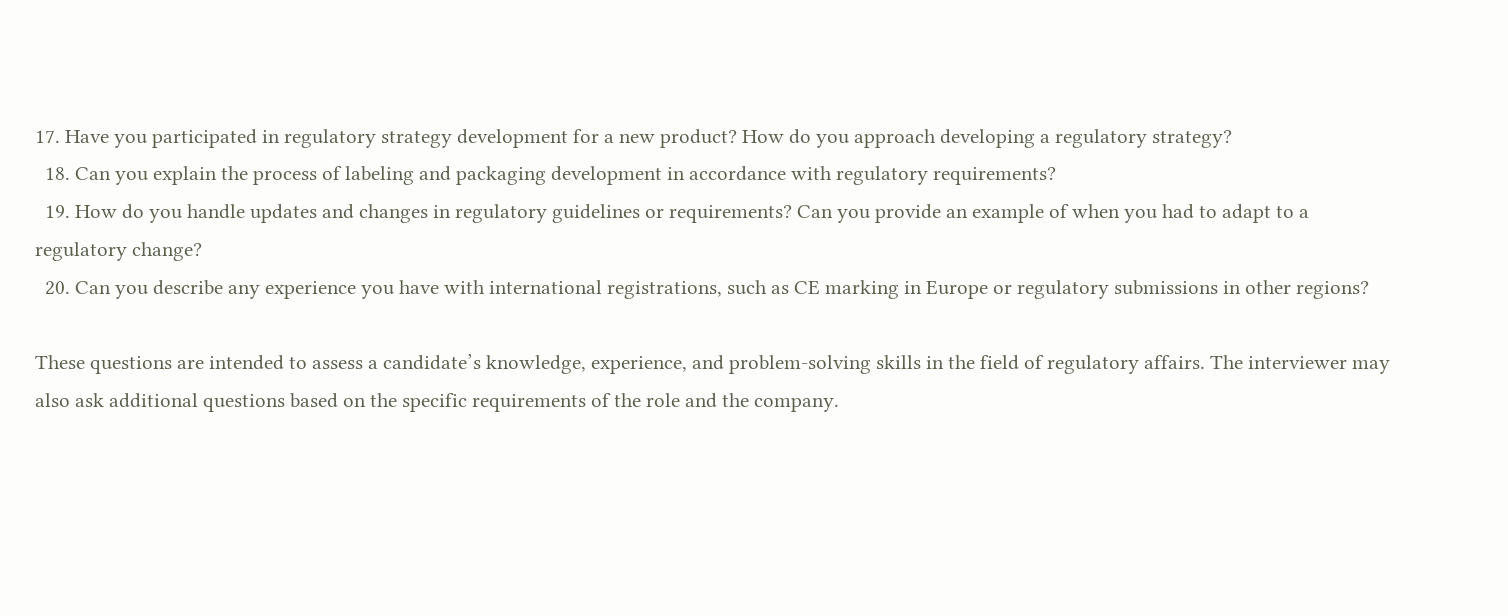17. Have you participated in regulatory strategy development for a new product? How do you approach developing a regulatory strategy?
  18. Can you explain the process of labeling and packaging development in accordance with regulatory requirements?
  19. How do you handle updates and changes in regulatory guidelines or requirements? Can you provide an example of when you had to adapt to a regulatory change?
  20. Can you describe any experience you have with international registrations, such as CE marking in Europe or regulatory submissions in other regions?

These questions are intended to assess a candidate’s knowledge, experience, and problem-solving skills in the field of regulatory affairs. The interviewer may also ask additional questions based on the specific requirements of the role and the company.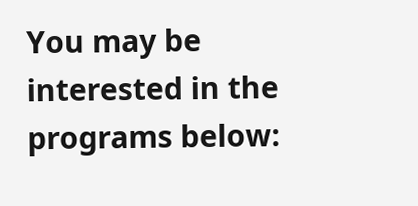You may be interested in the programs below: